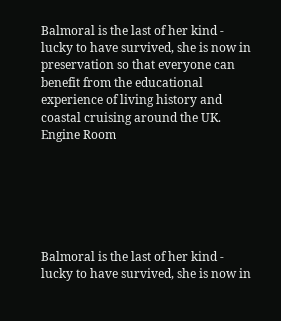Balmoral is the last of her kind - lucky to have survived, she is now in preservation so that everyone can benefit from the educational experience of living history and coastal cruising around the UK. Engine Room






Balmoral is the last of her kind - lucky to have survived, she is now in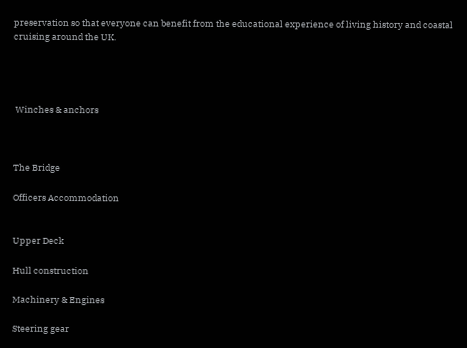preservation so that everyone can benefit from the educational experience of living history and coastal cruising around the UK.




 Winches & anchors



The Bridge

Officers Accommodation


Upper Deck

Hull construction

Machinery & Engines

Steering gear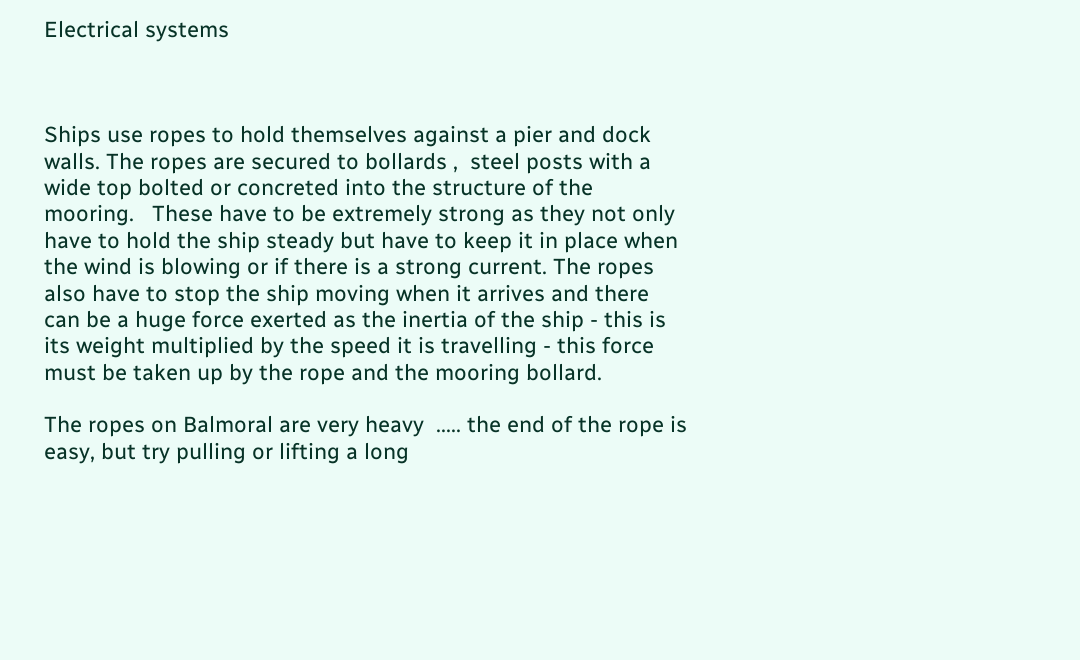Electrical systems



Ships use ropes to hold themselves against a pier and dock walls. The ropes are secured to bollards ,  steel posts with a wide top bolted or concreted into the structure of the mooring.   These have to be extremely strong as they not only have to hold the ship steady but have to keep it in place when the wind is blowing or if there is a strong current. The ropes also have to stop the ship moving when it arrives and there can be a huge force exerted as the inertia of the ship - this is its weight multiplied by the speed it is travelling - this force must be taken up by the rope and the mooring bollard.

The ropes on Balmoral are very heavy  ..... the end of the rope is easy, but try pulling or lifting a long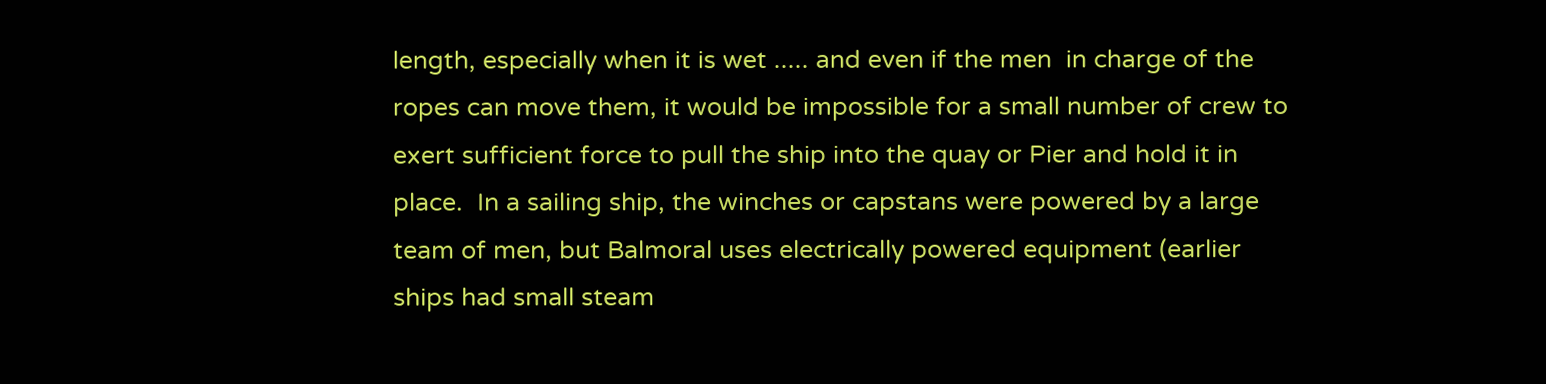length, especially when it is wet ..... and even if the men  in charge of the ropes can move them, it would be impossible for a small number of crew to exert sufficient force to pull the ship into the quay or Pier and hold it in place.  In a sailing ship, the winches or capstans were powered by a large team of men, but Balmoral uses electrically powered equipment (earlier ships had small steam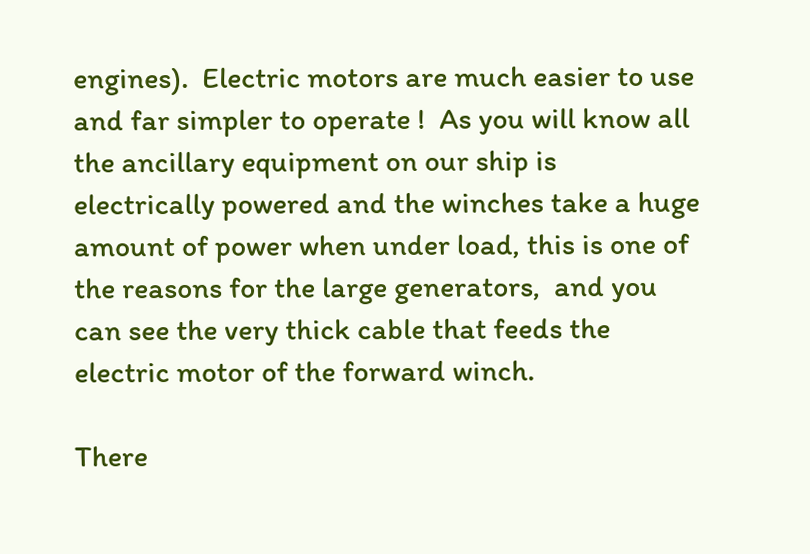engines).  Electric motors are much easier to use and far simpler to operate !  As you will know all the ancillary equipment on our ship is electrically powered and the winches take a huge amount of power when under load, this is one of the reasons for the large generators,  and you can see the very thick cable that feeds the electric motor of the forward winch.

There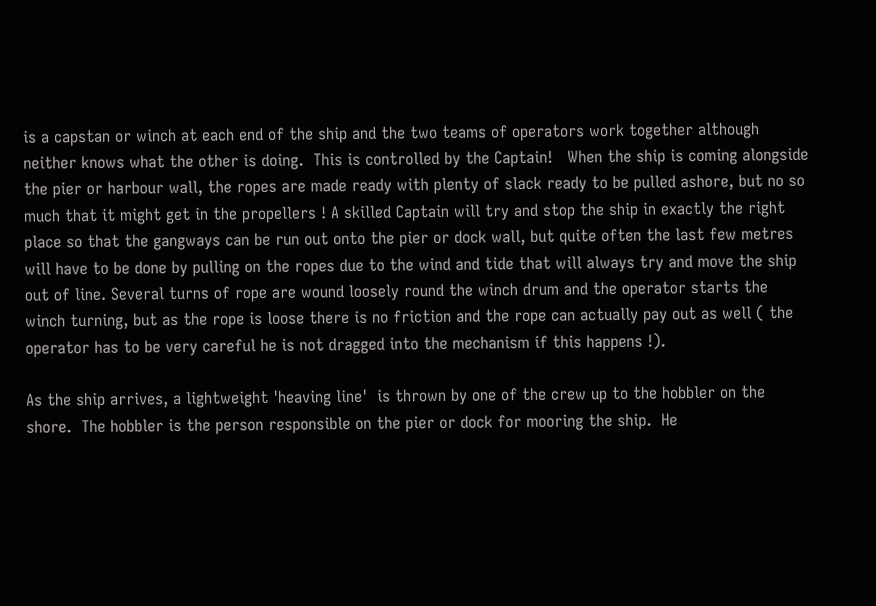is a capstan or winch at each end of the ship and the two teams of operators work together although neither knows what the other is doing.  This is controlled by the Captain!   When the ship is coming alongside the pier or harbour wall, the ropes are made ready with plenty of slack ready to be pulled ashore, but no so much that it might get in the propellers ! A skilled Captain will try and stop the ship in exactly the right place so that the gangways can be run out onto the pier or dock wall, but quite often the last few metres will have to be done by pulling on the ropes due to the wind and tide that will always try and move the ship out of line. Several turns of rope are wound loosely round the winch drum and the operator starts the winch turning, but as the rope is loose there is no friction and the rope can actually pay out as well ( the operator has to be very careful he is not dragged into the mechanism if this happens !).

As the ship arrives, a lightweight 'heaving line'  is thrown by one of the crew up to the hobbler on the shore.  The hobbler is the person responsible on the pier or dock for mooring the ship.  He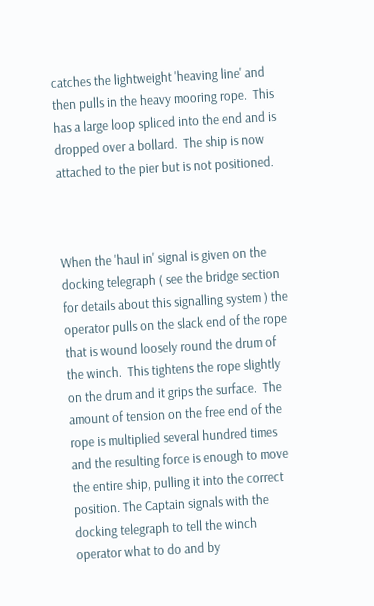catches the lightweight 'heaving line' and then pulls in the heavy mooring rope.  This has a large loop spliced into the end and is dropped over a bollard.  The ship is now attached to the pier but is not positioned.



When the 'haul in' signal is given on the docking telegraph ( see the bridge section for details about this signalling system ) the operator pulls on the slack end of the rope that is wound loosely round the drum of the winch.  This tightens the rope slightly on the drum and it grips the surface.  The amount of tension on the free end of the rope is multiplied several hundred times and the resulting force is enough to move the entire ship, pulling it into the correct position. The Captain signals with the docking telegraph to tell the winch operator what to do and by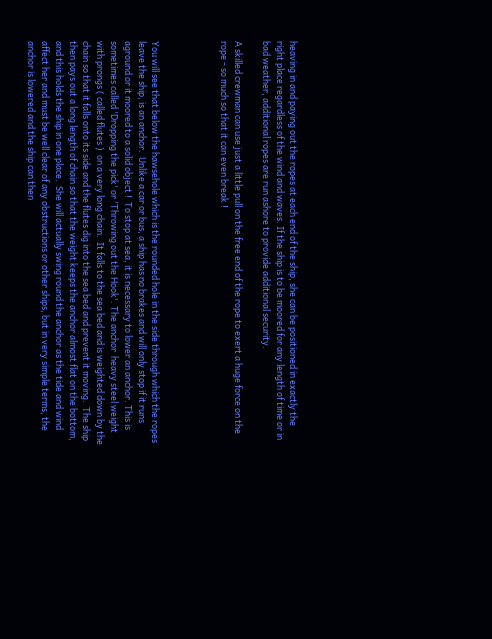heaving in and paying out the ropes at each end of the ship, she can be positioned in exactly the right place regardless of the wind and waves. If the ship is to be moored for any length of time or in bad weather, additional ropes are run ashore to provide additional security.

A skilled crewman can use just a little pull on the free end of the rope to exert a huge force on the rope - so much so that it can even break !




You will see that below the hawsehole which is the rounded hole in the side through which the ropes leave the ship, is an anchor.  Unlike a car or bus, a ship has no brakes and will only stop if it runs aground or it moored to a solid object !  To stop at sea, it is necessary to lower an anchor. This is sometimes called 'Dropping the pick' or 'Throwing out the Hook'. The anchor  heavy steel weight with prongs ( called flutes )  on a very long chain.  It falls to the sea bed and is weighted down by the chain so that it falls onto its side and the flutes dig into the sea bed and prevent it moving.  The ship then pays out a long length of chain so that the weight keeps the anchor almost flat on the bottom, and this holds the ship in one place.  She will actually swing round the anchor as the tide and wind affect her and must be well clear of any obstructions or other ships, but in very simple terms, the anchor is lowered and the ship can then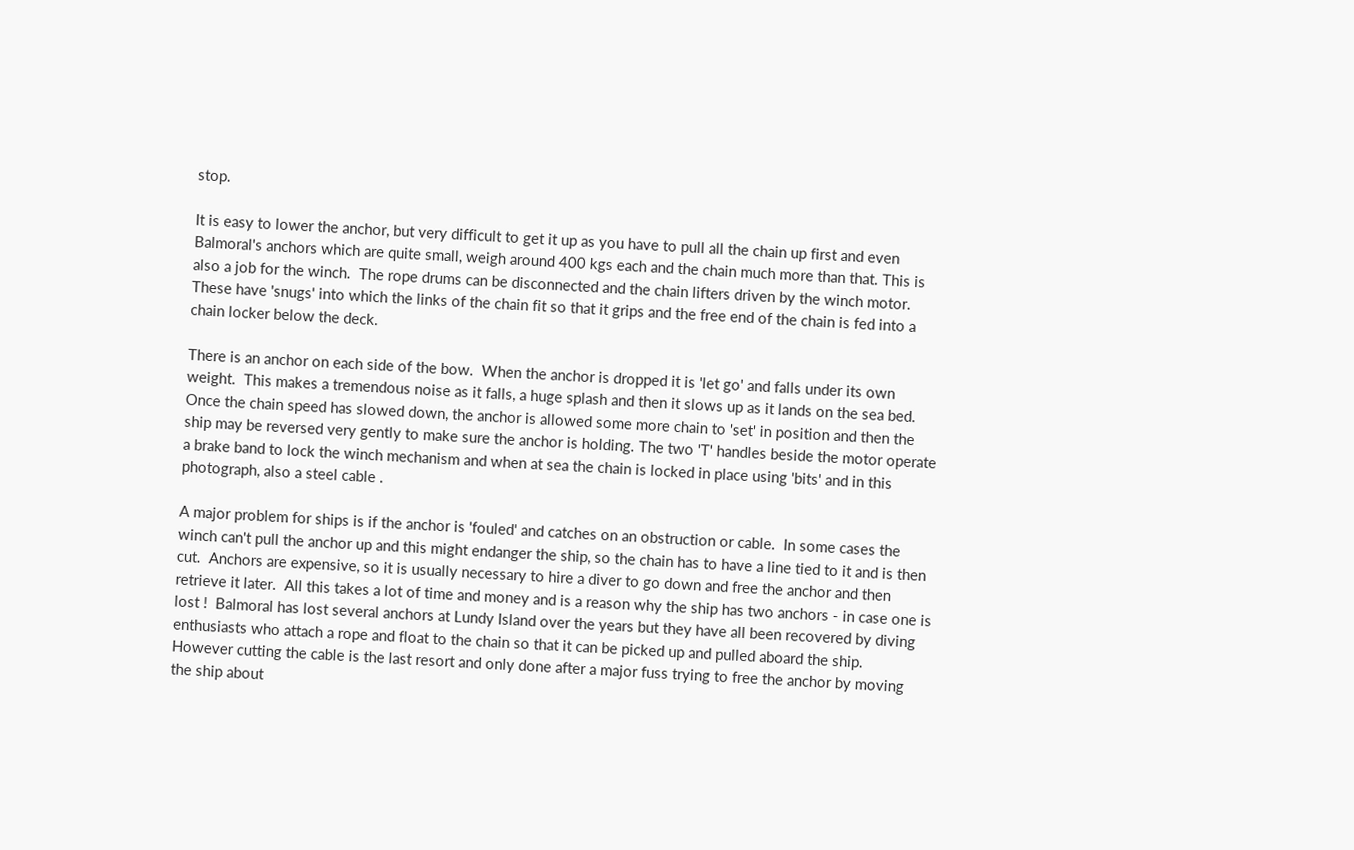stop.

It is easy to lower the anchor, but very difficult to get it up as you have to pull all the chain up first and even Balmoral's anchors which are quite small, weigh around 400 kgs each and the chain much more than that. This is also a job for the winch.  The rope drums can be disconnected and the chain lifters driven by the winch motor.  These have 'snugs' into which the links of the chain fit so that it grips and the free end of the chain is fed into a chain locker below the deck.

There is an anchor on each side of the bow.  When the anchor is dropped it is 'let go' and falls under its own weight.  This makes a tremendous noise as it falls, a huge splash and then it slows up as it lands on the sea bed.  Once the chain speed has slowed down, the anchor is allowed some more chain to 'set' in position and then the ship may be reversed very gently to make sure the anchor is holding. The two 'T' handles beside the motor operate a brake band to lock the winch mechanism and when at sea the chain is locked in place using 'bits' and in this photograph, also a steel cable .

A major problem for ships is if the anchor is 'fouled' and catches on an obstruction or cable.  In some cases the winch can't pull the anchor up and this might endanger the ship, so the chain has to have a line tied to it and is then cut.  Anchors are expensive, so it is usually necessary to hire a diver to go down and free the anchor and then retrieve it later.  All this takes a lot of time and money and is a reason why the ship has two anchors - in case one is lost !  Balmoral has lost several anchors at Lundy Island over the years but they have all been recovered by diving enthusiasts who attach a rope and float to the chain so that it can be picked up and pulled aboard the ship.  However cutting the cable is the last resort and only done after a major fuss trying to free the anchor by moving the ship about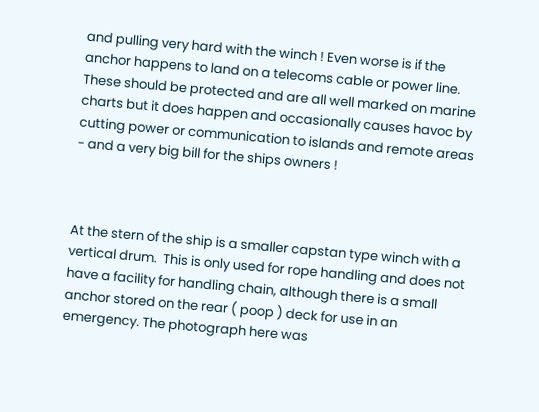and pulling very hard with the winch ! Even worse is if the anchor happens to land on a telecoms cable or power line.  These should be protected and are all well marked on marine charts but it does happen and occasionally causes havoc by cutting power or communication to islands and remote areas - and a very big bill for the ships owners !



At the stern of the ship is a smaller capstan type winch with a vertical drum.  This is only used for rope handling and does not have a facility for handling chain, although there is a small anchor stored on the rear ( poop ) deck for use in an emergency. The photograph here was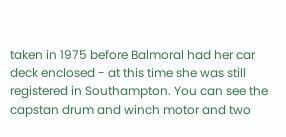taken in 1975 before Balmoral had her car deck enclosed - at this time she was still registered in Southampton. You can see the capstan drum and winch motor and two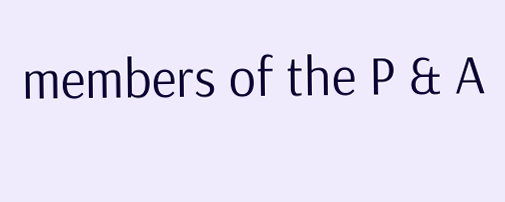members of the P & A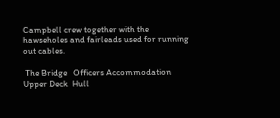Campbell crew together with the hawseholes and fairleads used for running out cables.

 The Bridge   Officers Accommodation  Upper Deck  Hull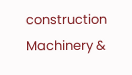construction  Machinery &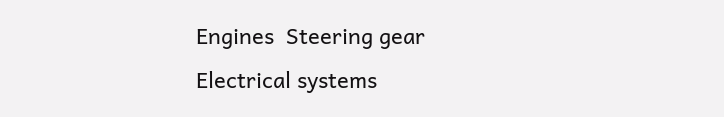Engines  Steering gear Electrical systems